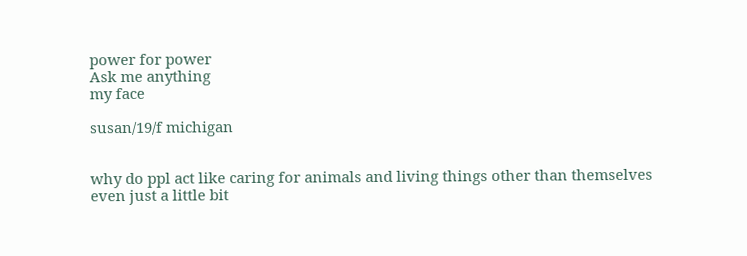power for power
Ask me anything
my face

susan/19/f michigan


why do ppl act like caring for animals and living things other than themselves even just a little bit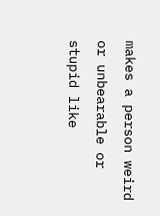makes a person weird or unbearable or stupid like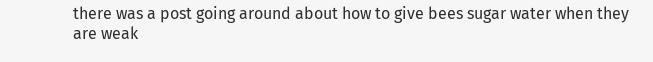there was a post going around about how to give bees sugar water when they are weak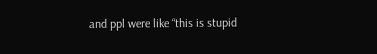and ppl were like “this is stupid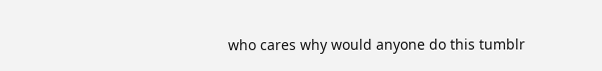who cares why would anyone do this tumblr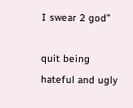I swear 2 god”

quit being hateful and ugly